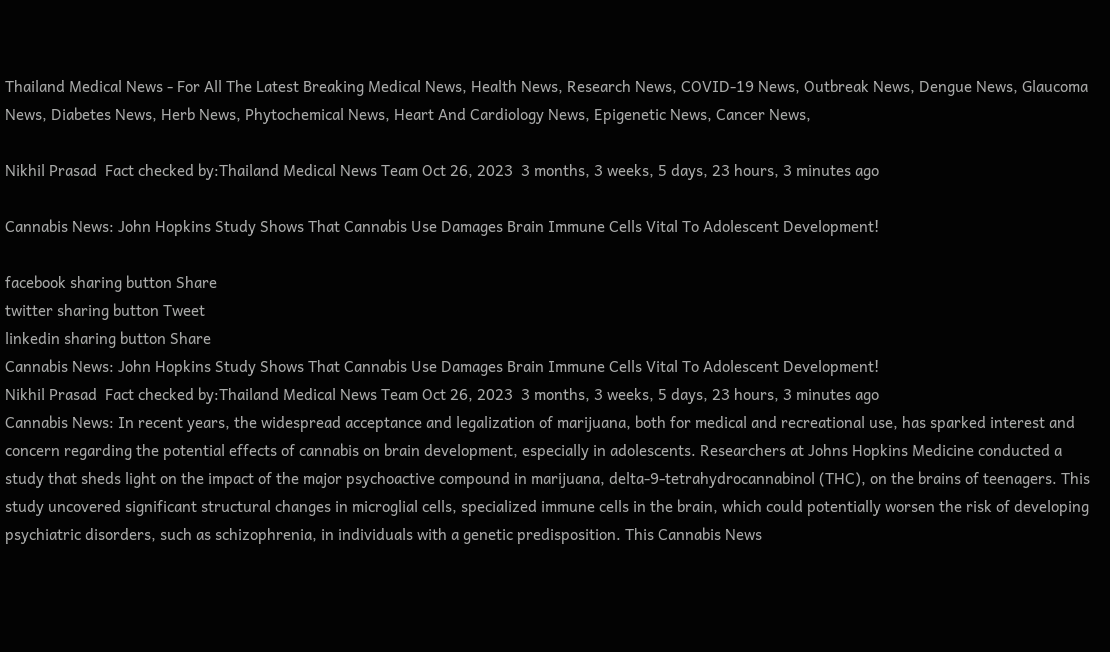Thailand Medical News - For All The Latest Breaking Medical News, Health News, Research News, COVID-19 News, Outbreak News, Dengue News, Glaucoma News, Diabetes News, Herb News, Phytochemical News, Heart And Cardiology News, Epigenetic News, Cancer News,

Nikhil Prasad  Fact checked by:Thailand Medical News Team Oct 26, 2023  3 months, 3 weeks, 5 days, 23 hours, 3 minutes ago

Cannabis News: John Hopkins Study Shows That Cannabis Use Damages Brain Immune Cells Vital To Adolescent Development!

facebook sharing button Share
twitter sharing button Tweet
linkedin sharing button Share
Cannabis News: John Hopkins Study Shows That Cannabis Use Damages Brain Immune Cells Vital To Adolescent Development!
Nikhil Prasad  Fact checked by:Thailand Medical News Team Oct 26, 2023  3 months, 3 weeks, 5 days, 23 hours, 3 minutes ago
Cannabis News: In recent years, the widespread acceptance and legalization of marijuana, both for medical and recreational use, has sparked interest and concern regarding the potential effects of cannabis on brain development, especially in adolescents. Researchers at Johns Hopkins Medicine conducted a study that sheds light on the impact of the major psychoactive compound in marijuana, delta-9-tetrahydrocannabinol (THC), on the brains of teenagers. This study uncovered significant structural changes in microglial cells, specialized immune cells in the brain, which could potentially worsen the risk of developing psychiatric disorders, such as schizophrenia, in individuals with a genetic predisposition. This Cannabis News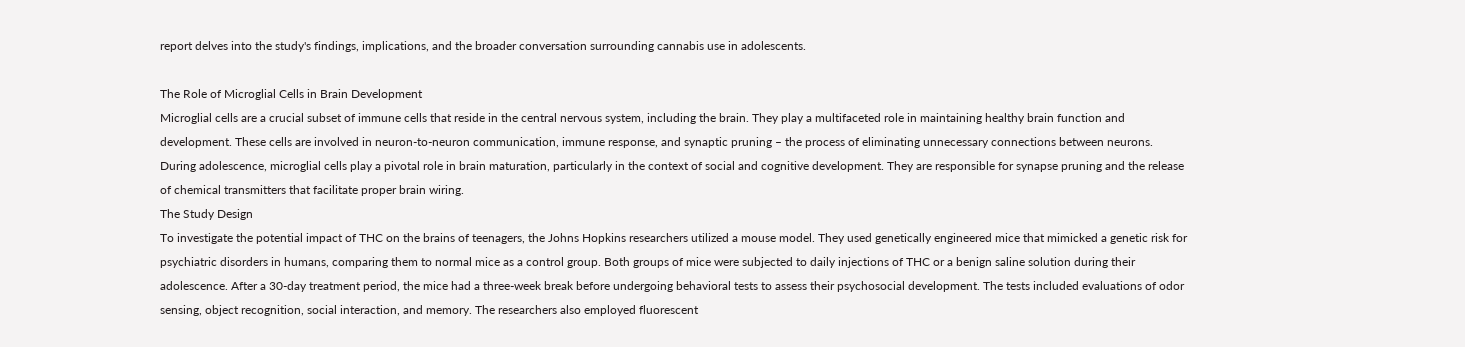report delves into the study's findings, implications, and the broader conversation surrounding cannabis use in adolescents.

The Role of Microglial Cells in Brain Development
Microglial cells are a crucial subset of immune cells that reside in the central nervous system, including the brain. They play a multifaceted role in maintaining healthy brain function and development. These cells are involved in neuron-to-neuron communication, immune response, and synaptic pruning – the process of eliminating unnecessary connections between neurons. During adolescence, microglial cells play a pivotal role in brain maturation, particularly in the context of social and cognitive development. They are responsible for synapse pruning and the release of chemical transmitters that facilitate proper brain wiring.
The Study Design
To investigate the potential impact of THC on the brains of teenagers, the Johns Hopkins researchers utilized a mouse model. They used genetically engineered mice that mimicked a genetic risk for psychiatric disorders in humans, comparing them to normal mice as a control group. Both groups of mice were subjected to daily injections of THC or a benign saline solution during their adolescence. After a 30-day treatment period, the mice had a three-week break before undergoing behavioral tests to assess their psychosocial development. The tests included evaluations of odor sensing, object recognition, social interaction, and memory. The researchers also employed fluorescent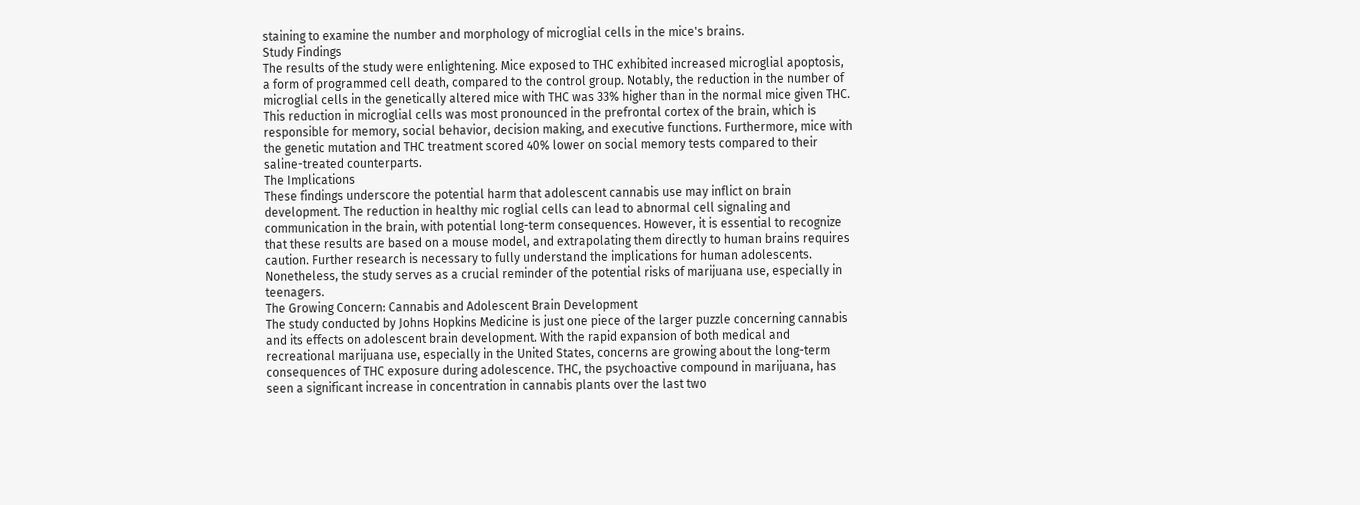staining to examine the number and morphology of microglial cells in the mice's brains.
Study Findings
The results of the study were enlightening. Mice exposed to THC exhibited increased microglial apoptosis, a form of programmed cell death, compared to the control group. Notably, the reduction in the number of microglial cells in the genetically altered mice with THC was 33% higher than in the normal mice given THC. This reduction in microglial cells was most pronounced in the prefrontal cortex of the brain, which is responsible for memory, social behavior, decision making, and executive functions. Furthermore, mice with the genetic mutation and THC treatment scored 40% lower on social memory tests compared to their saline-treated counterparts.
The Implications
These findings underscore the potential harm that adolescent cannabis use may inflict on brain development. The reduction in healthy mic roglial cells can lead to abnormal cell signaling and communication in the brain, with potential long-term consequences. However, it is essential to recognize that these results are based on a mouse model, and extrapolating them directly to human brains requires caution. Further research is necessary to fully understand the implications for human adolescents. Nonetheless, the study serves as a crucial reminder of the potential risks of marijuana use, especially in teenagers.
The Growing Concern: Cannabis and Adolescent Brain Development
The study conducted by Johns Hopkins Medicine is just one piece of the larger puzzle concerning cannabis and its effects on adolescent brain development. With the rapid expansion of both medical and recreational marijuana use, especially in the United States, concerns are growing about the long-term consequences of THC exposure during adolescence. THC, the psychoactive compound in marijuana, has seen a significant increase in concentration in cannabis plants over the last two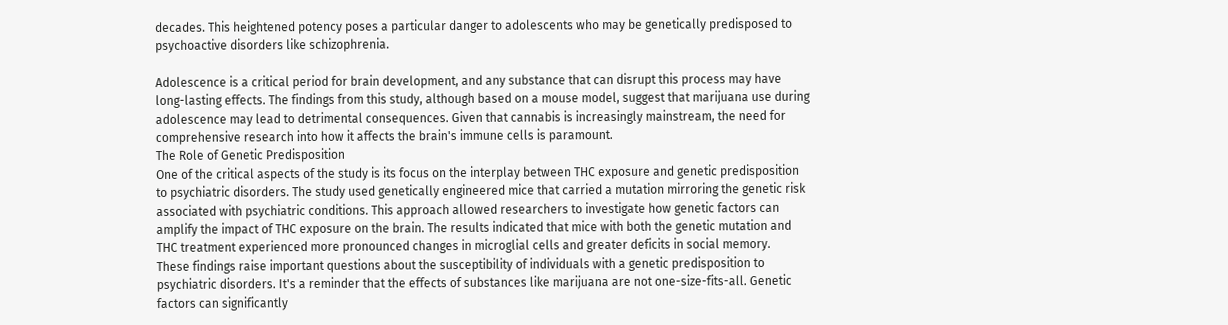decades. This heightened potency poses a particular danger to adolescents who may be genetically predisposed to psychoactive disorders like schizophrenia.

Adolescence is a critical period for brain development, and any substance that can disrupt this process may have long-lasting effects. The findings from this study, although based on a mouse model, suggest that marijuana use during adolescence may lead to detrimental consequences. Given that cannabis is increasingly mainstream, the need for comprehensive research into how it affects the brain's immune cells is paramount.
The Role of Genetic Predisposition
One of the critical aspects of the study is its focus on the interplay between THC exposure and genetic predisposition to psychiatric disorders. The study used genetically engineered mice that carried a mutation mirroring the genetic risk associated with psychiatric conditions. This approach allowed researchers to investigate how genetic factors can amplify the impact of THC exposure on the brain. The results indicated that mice with both the genetic mutation and THC treatment experienced more pronounced changes in microglial cells and greater deficits in social memory.
These findings raise important questions about the susceptibility of individuals with a genetic predisposition to psychiatric disorders. It's a reminder that the effects of substances like marijuana are not one-size-fits-all. Genetic factors can significantly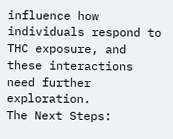influence how individuals respond to THC exposure, and these interactions need further exploration.
The Next Steps: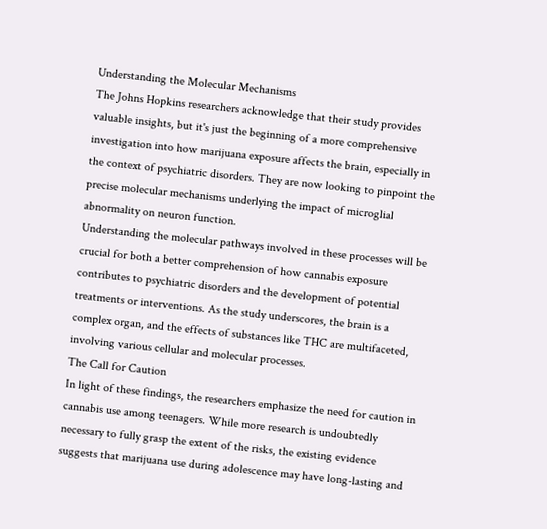Understanding the Molecular Mechanisms
The Johns Hopkins researchers acknowledge that their study provides valuable insights, but it's just the beginning of a more comprehensive investigation into how marijuana exposure affects the brain, especially in the context of psychiatric disorders. They are now looking to pinpoint the precise molecular mechanisms underlying the impact of microglial abnormality on neuron function.
Understanding the molecular pathways involved in these processes will be crucial for both a better comprehension of how cannabis exposure contributes to psychiatric disorders and the development of potential treatments or interventions. As the study underscores, the brain is a complex organ, and the effects of substances like THC are multifaceted, involving various cellular and molecular processes.
The Call for Caution
In light of these findings, the researchers emphasize the need for caution in cannabis use among teenagers. While more research is undoubtedly necessary to fully grasp the extent of the risks, the existing evidence suggests that marijuana use during adolescence may have long-lasting and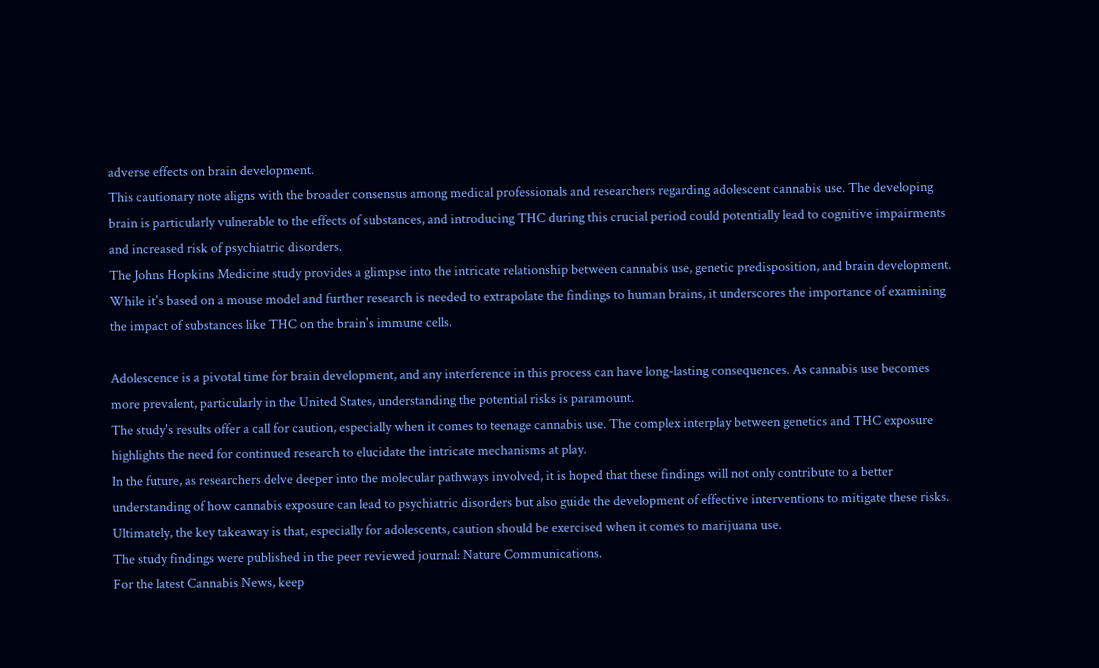adverse effects on brain development.
This cautionary note aligns with the broader consensus among medical professionals and researchers regarding adolescent cannabis use. The developing brain is particularly vulnerable to the effects of substances, and introducing THC during this crucial period could potentially lead to cognitive impairments and increased risk of psychiatric disorders.
The Johns Hopkins Medicine study provides a glimpse into the intricate relationship between cannabis use, genetic predisposition, and brain development. While it's based on a mouse model and further research is needed to extrapolate the findings to human brains, it underscores the importance of examining the impact of substances like THC on the brain's immune cells.

Adolescence is a pivotal time for brain development, and any interference in this process can have long-lasting consequences. As cannabis use becomes more prevalent, particularly in the United States, understanding the potential risks is paramount.
The study's results offer a call for caution, especially when it comes to teenage cannabis use. The complex interplay between genetics and THC exposure highlights the need for continued research to elucidate the intricate mechanisms at play.
In the future, as researchers delve deeper into the molecular pathways involved, it is hoped that these findings will not only contribute to a better understanding of how cannabis exposure can lead to psychiatric disorders but also guide the development of effective interventions to mitigate these risks. Ultimately, the key takeaway is that, especially for adolescents, caution should be exercised when it comes to marijuana use.
The study findings were published in the peer reviewed journal: Nature Communications.
For the latest Cannabis News, keep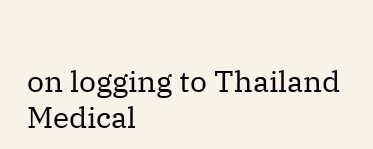on logging to Thailand Medical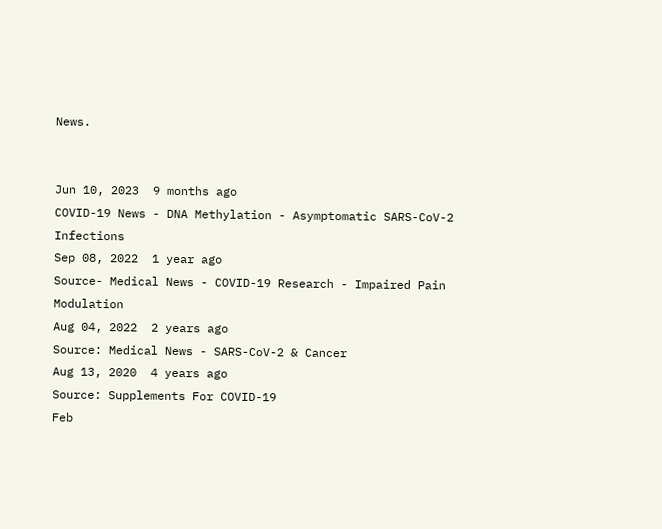News.


Jun 10, 2023  9 months ago
COVID-19 News - DNA Methylation - Asymptomatic SARS-CoV-2 Infections
Sep 08, 2022  1 year ago
Source- Medical News - COVID-19 Research - Impaired Pain Modulation
Aug 04, 2022  2 years ago
Source: Medical News - SARS-CoV-2 & Cancer
Aug 13, 2020  4 years ago
Source: Supplements For COVID-19
Feb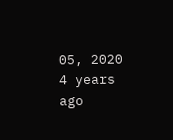05, 2020  4 years ago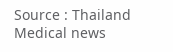Source : Thailand Medical news